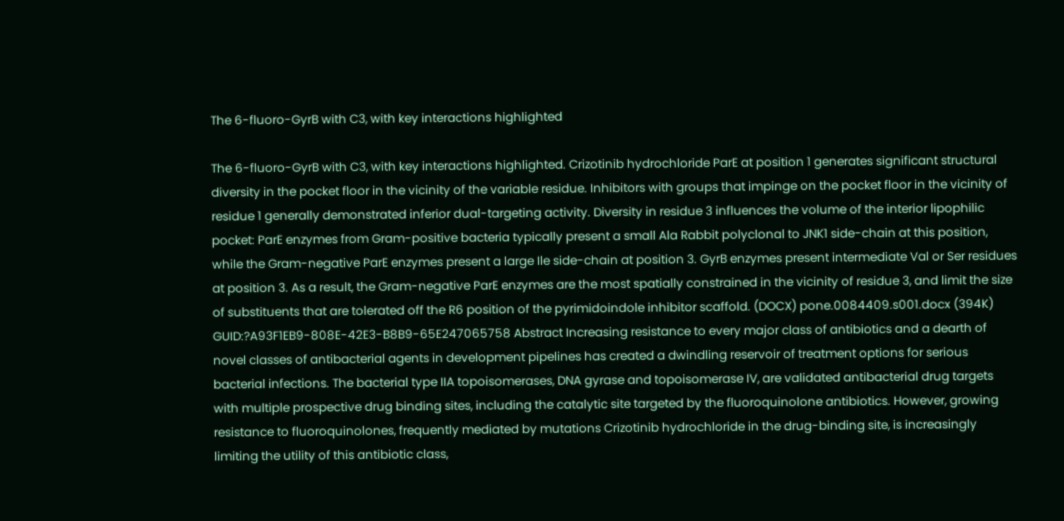The 6-fluoro-GyrB with C3, with key interactions highlighted

The 6-fluoro-GyrB with C3, with key interactions highlighted. Crizotinib hydrochloride ParE at position 1 generates significant structural diversity in the pocket floor in the vicinity of the variable residue. Inhibitors with groups that impinge on the pocket floor in the vicinity of residue 1 generally demonstrated inferior dual-targeting activity. Diversity in residue 3 influences the volume of the interior lipophilic pocket: ParE enzymes from Gram-positive bacteria typically present a small Ala Rabbit polyclonal to JNK1 side-chain at this position, while the Gram-negative ParE enzymes present a large Ile side-chain at position 3. GyrB enzymes present intermediate Val or Ser residues at position 3. As a result, the Gram-negative ParE enzymes are the most spatially constrained in the vicinity of residue 3, and limit the size of substituents that are tolerated off the R6 position of the pyrimidoindole inhibitor scaffold. (DOCX) pone.0084409.s001.docx (394K) GUID:?A93F1EB9-808E-42E3-B8B9-65E247065758 Abstract Increasing resistance to every major class of antibiotics and a dearth of novel classes of antibacterial agents in development pipelines has created a dwindling reservoir of treatment options for serious bacterial infections. The bacterial type IIA topoisomerases, DNA gyrase and topoisomerase IV, are validated antibacterial drug targets with multiple prospective drug binding sites, including the catalytic site targeted by the fluoroquinolone antibiotics. However, growing resistance to fluoroquinolones, frequently mediated by mutations Crizotinib hydrochloride in the drug-binding site, is increasingly limiting the utility of this antibiotic class,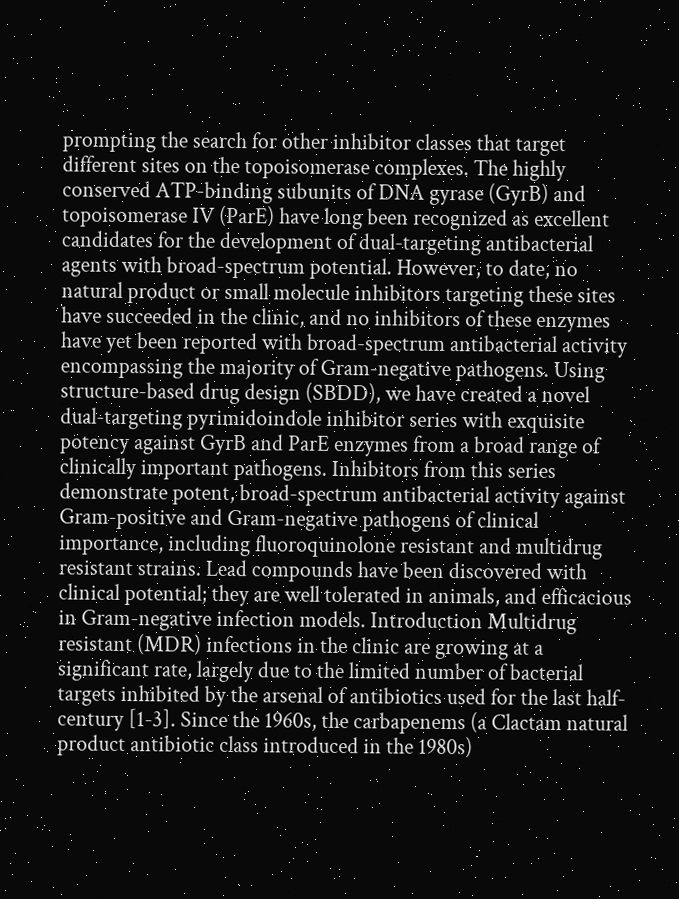prompting the search for other inhibitor classes that target different sites on the topoisomerase complexes. The highly conserved ATP-binding subunits of DNA gyrase (GyrB) and topoisomerase IV (ParE) have long been recognized as excellent candidates for the development of dual-targeting antibacterial agents with broad-spectrum potential. However, to date, no natural product or small molecule inhibitors targeting these sites have succeeded in the clinic, and no inhibitors of these enzymes have yet been reported with broad-spectrum antibacterial activity encompassing the majority of Gram-negative pathogens. Using structure-based drug design (SBDD), we have created a novel dual-targeting pyrimidoindole inhibitor series with exquisite potency against GyrB and ParE enzymes from a broad range of clinically important pathogens. Inhibitors from this series demonstrate potent, broad-spectrum antibacterial activity against Gram-positive and Gram-negative pathogens of clinical importance, including fluoroquinolone resistant and multidrug resistant strains. Lead compounds have been discovered with clinical potential; they are well tolerated in animals, and efficacious in Gram-negative infection models. Introduction Multidrug resistant (MDR) infections in the clinic are growing at a significant rate, largely due to the limited number of bacterial targets inhibited by the arsenal of antibiotics used for the last half-century [1-3]. Since the 1960s, the carbapenems (a Clactam natural product antibiotic class introduced in the 1980s)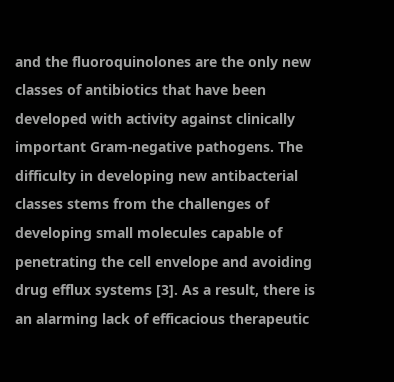and the fluoroquinolones are the only new classes of antibiotics that have been developed with activity against clinically important Gram-negative pathogens. The difficulty in developing new antibacterial classes stems from the challenges of developing small molecules capable of penetrating the cell envelope and avoiding drug efflux systems [3]. As a result, there is an alarming lack of efficacious therapeutic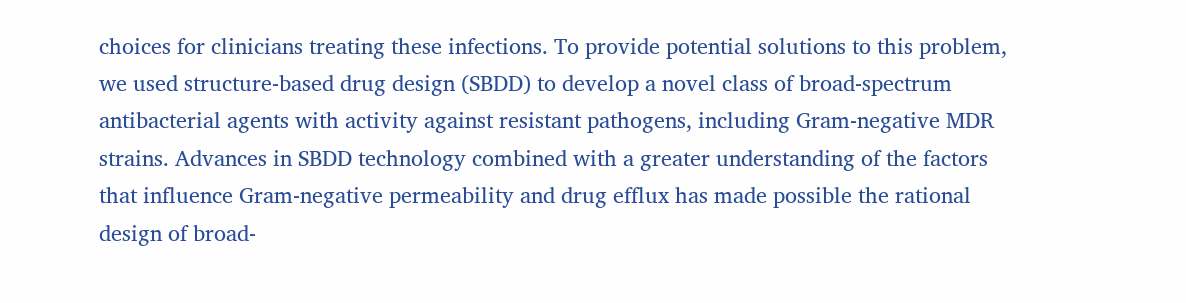choices for clinicians treating these infections. To provide potential solutions to this problem, we used structure-based drug design (SBDD) to develop a novel class of broad-spectrum antibacterial agents with activity against resistant pathogens, including Gram-negative MDR strains. Advances in SBDD technology combined with a greater understanding of the factors that influence Gram-negative permeability and drug efflux has made possible the rational design of broad-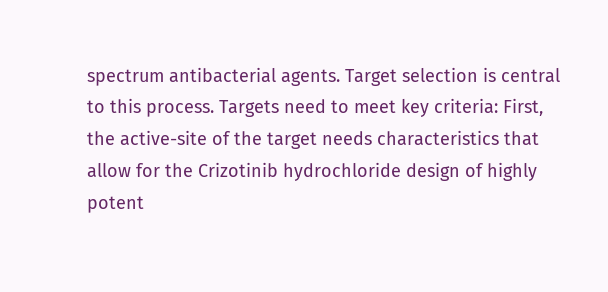spectrum antibacterial agents. Target selection is central to this process. Targets need to meet key criteria: First, the active-site of the target needs characteristics that allow for the Crizotinib hydrochloride design of highly potent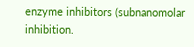enzyme inhibitors (subnanomolar inhibition.